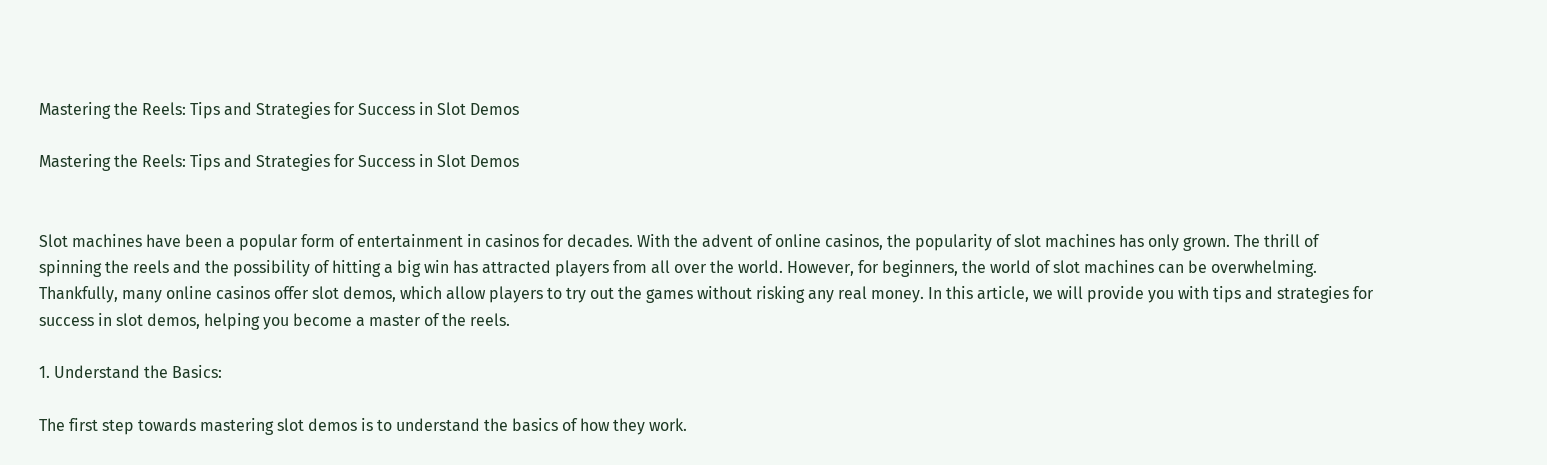Mastering the Reels: Tips and Strategies for Success in Slot Demos

Mastering the Reels: Tips and Strategies for Success in Slot Demos


Slot machines have been a popular form of entertainment in casinos for decades. With the advent of online casinos, the popularity of slot machines has only grown. The thrill of spinning the reels and the possibility of hitting a big win has attracted players from all over the world. However, for beginners, the world of slot machines can be overwhelming. Thankfully, many online casinos offer slot demos, which allow players to try out the games without risking any real money. In this article, we will provide you with tips and strategies for success in slot demos, helping you become a master of the reels.

1. Understand the Basics:

The first step towards mastering slot demos is to understand the basics of how they work.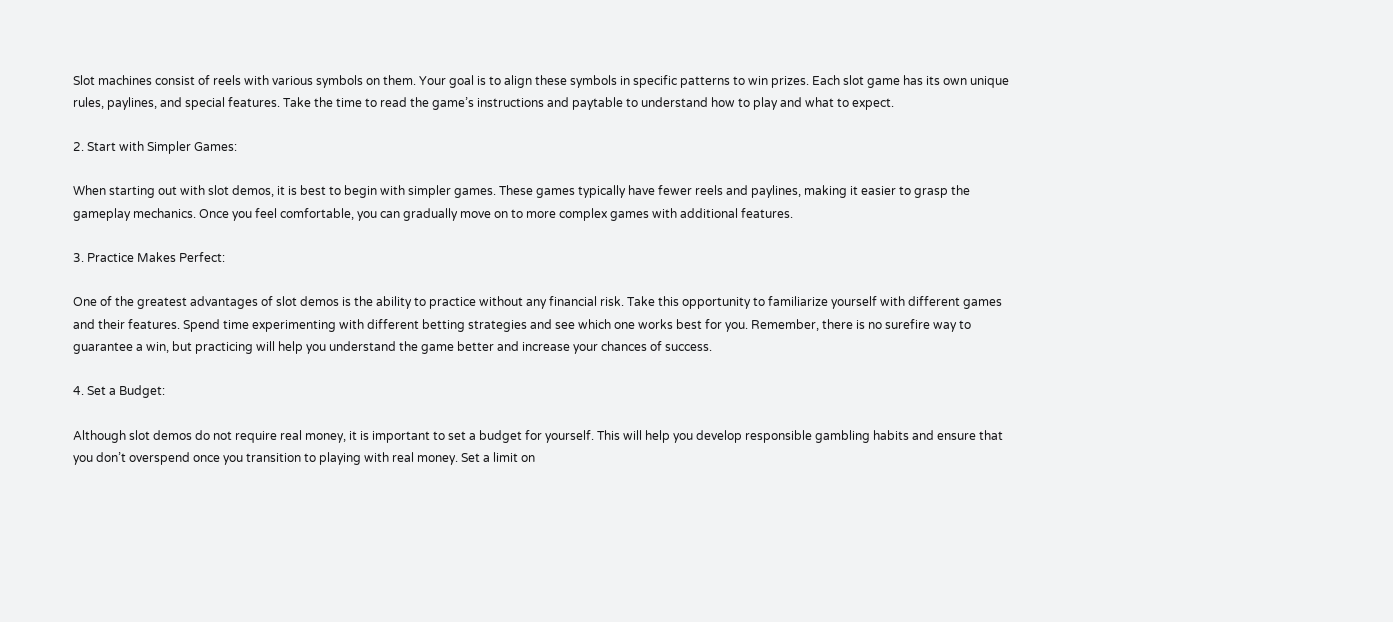Slot machines consist of reels with various symbols on them. Your goal is to align these symbols in specific patterns to win prizes. Each slot game has its own unique rules, paylines, and special features. Take the time to read the game’s instructions and paytable to understand how to play and what to expect.

2. Start with Simpler Games:

When starting out with slot demos, it is best to begin with simpler games. These games typically have fewer reels and paylines, making it easier to grasp the gameplay mechanics. Once you feel comfortable, you can gradually move on to more complex games with additional features.

3. Practice Makes Perfect:

One of the greatest advantages of slot demos is the ability to practice without any financial risk. Take this opportunity to familiarize yourself with different games and their features. Spend time experimenting with different betting strategies and see which one works best for you. Remember, there is no surefire way to guarantee a win, but practicing will help you understand the game better and increase your chances of success.

4. Set a Budget:

Although slot demos do not require real money, it is important to set a budget for yourself. This will help you develop responsible gambling habits and ensure that you don’t overspend once you transition to playing with real money. Set a limit on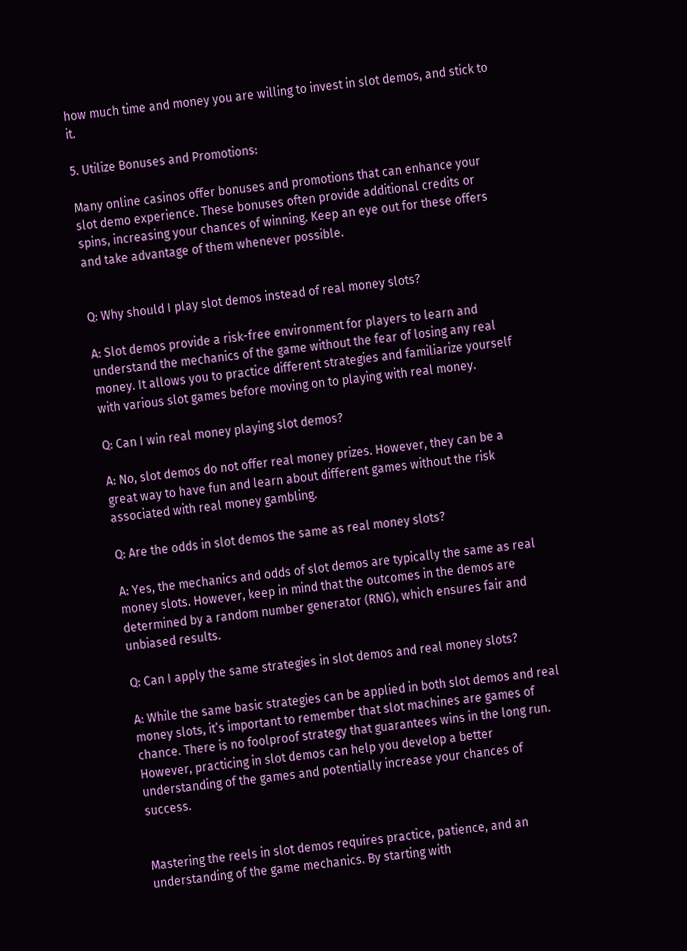how much time and money you are willing to invest in slot demos, and stick to it.

5. Utilize Bonuses and Promotions:

Many online casinos offer bonuses and promotions that can enhance your slot demo experience. These bonuses often provide additional credits or spins, increasing your chances of winning. Keep an eye out for these offers and take advantage of them whenever possible.


Q: Why should I play slot demos instead of real money slots?

A: Slot demos provide a risk-free environment for players to learn and understand the mechanics of the game without the fear of losing any real money. It allows you to practice different strategies and familiarize yourself with various slot games before moving on to playing with real money.

Q: Can I win real money playing slot demos?

A: No, slot demos do not offer real money prizes. However, they can be a great way to have fun and learn about different games without the risk associated with real money gambling.

Q: Are the odds in slot demos the same as real money slots?

A: Yes, the mechanics and odds of slot demos are typically the same as real money slots. However, keep in mind that the outcomes in the demos are determined by a random number generator (RNG), which ensures fair and unbiased results.

Q: Can I apply the same strategies in slot demos and real money slots?

A: While the same basic strategies can be applied in both slot demos and real money slots, it’s important to remember that slot machines are games of chance. There is no foolproof strategy that guarantees wins in the long run. However, practicing in slot demos can help you develop a better understanding of the games and potentially increase your chances of success.


Mastering the reels in slot demos requires practice, patience, and an understanding of the game mechanics. By starting with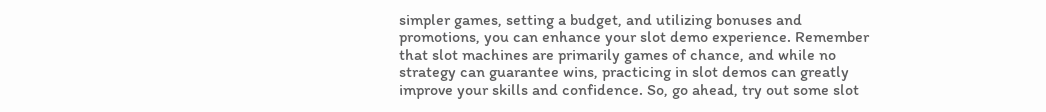simpler games, setting a budget, and utilizing bonuses and promotions, you can enhance your slot demo experience. Remember that slot machines are primarily games of chance, and while no strategy can guarantee wins, practicing in slot demos can greatly improve your skills and confidence. So, go ahead, try out some slot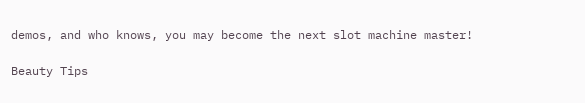demos, and who knows, you may become the next slot machine master!

Beauty Tips